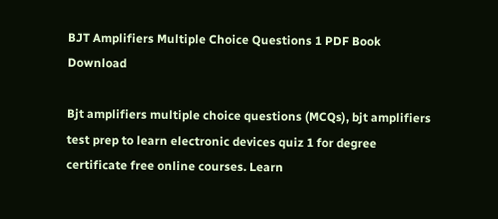BJT Amplifiers Multiple Choice Questions 1 PDF Book Download

Bjt amplifiers multiple choice questions (MCQs), bjt amplifiers test prep to learn electronic devices quiz 1 for degree certificate free online courses. Learn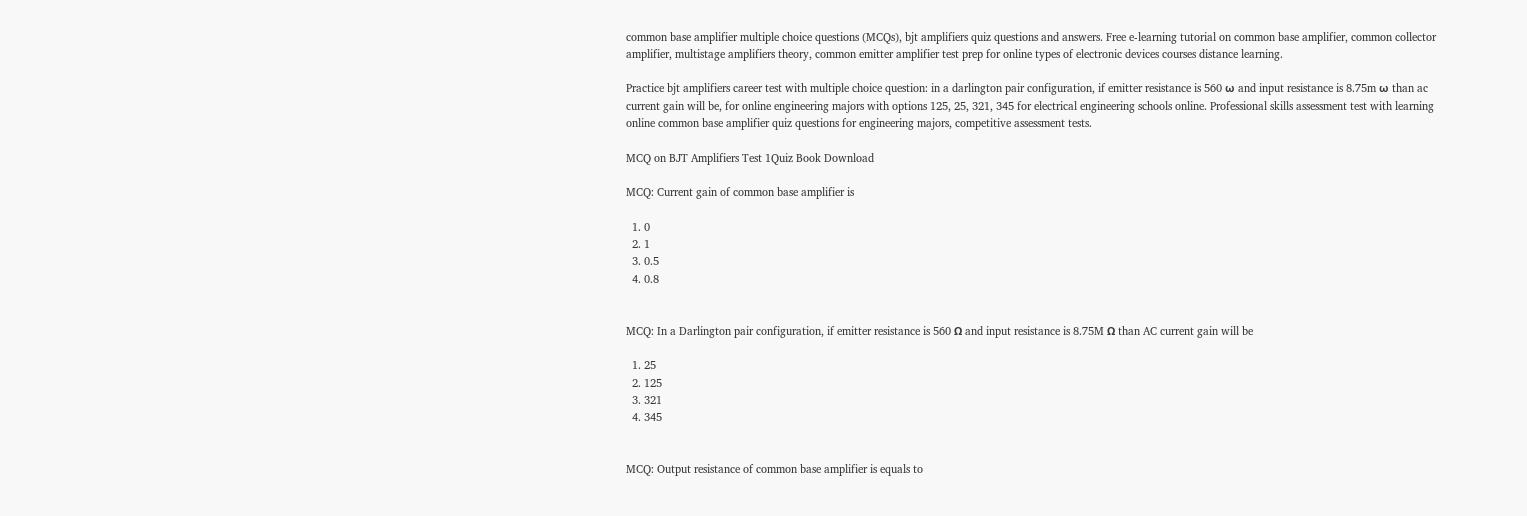common base amplifier multiple choice questions (MCQs), bjt amplifiers quiz questions and answers. Free e-learning tutorial on common base amplifier, common collector amplifier, multistage amplifiers theory, common emitter amplifier test prep for online types of electronic devices courses distance learning.

Practice bjt amplifiers career test with multiple choice question: in a darlington pair configuration, if emitter resistance is 560 ω and input resistance is 8.75m ω than ac current gain will be, for online engineering majors with options 125, 25, 321, 345 for electrical engineering schools online. Professional skills assessment test with learning online common base amplifier quiz questions for engineering majors, competitive assessment tests.

MCQ on BJT Amplifiers Test 1Quiz Book Download

MCQ: Current gain of common base amplifier is

  1. 0
  2. 1
  3. 0.5
  4. 0.8


MCQ: In a Darlington pair configuration, if emitter resistance is 560 Ω and input resistance is 8.75M Ω than AC current gain will be

  1. 25
  2. 125
  3. 321
  4. 345


MCQ: Output resistance of common base amplifier is equals to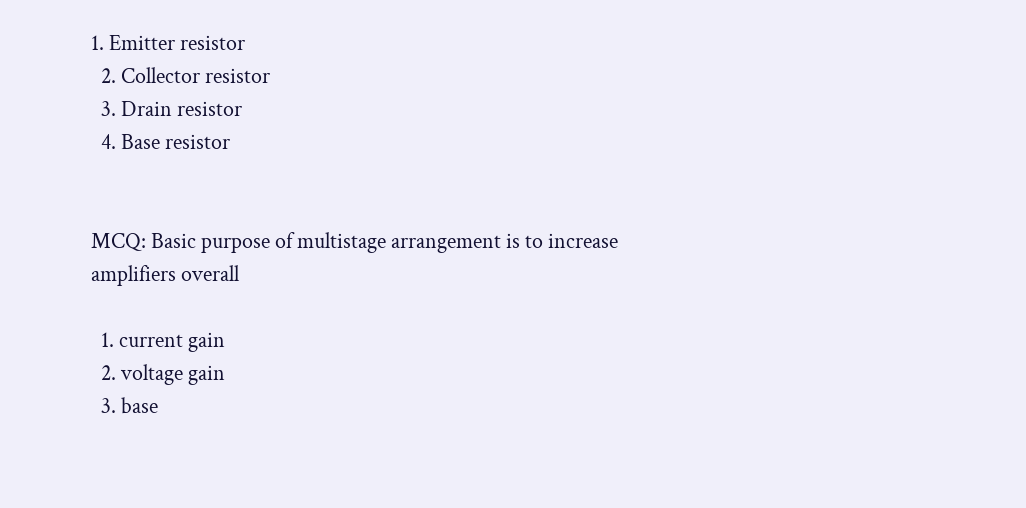1. Emitter resistor
  2. Collector resistor
  3. Drain resistor
  4. Base resistor


MCQ: Basic purpose of multistage arrangement is to increase amplifiers overall

  1. current gain
  2. voltage gain
  3. base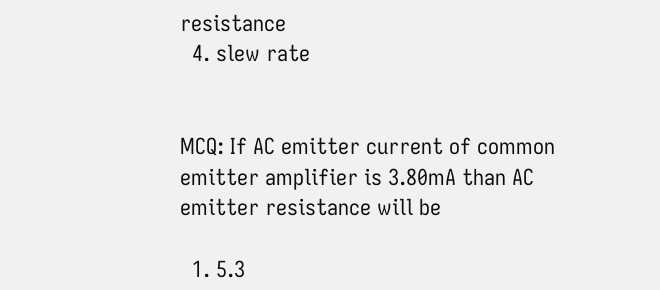resistance
  4. slew rate


MCQ: If AC emitter current of common emitter amplifier is 3.80mA than AC emitter resistance will be

  1. 5.3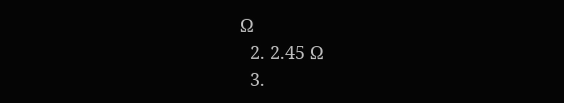Ω
  2. 2.45 Ω
  3.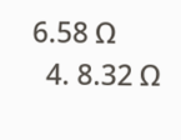6.58 Ω
  4. 8.32 Ω